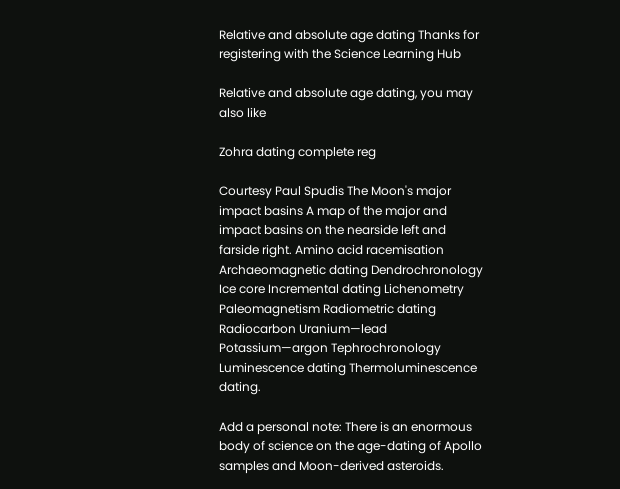Relative and absolute age dating Thanks for registering with the Science Learning Hub

Relative and absolute age dating, you may also like

Zohra dating complete reg

Courtesy Paul Spudis The Moon's major impact basins A map of the major and impact basins on the nearside left and farside right. Amino acid racemisation Archaeomagnetic dating Dendrochronology Ice core Incremental dating Lichenometry Paleomagnetism Radiometric dating Radiocarbon Uranium—lead Potassium—argon Tephrochronology Luminescence dating Thermoluminescence dating.

Add a personal note: There is an enormous body of science on the age-dating of Apollo samples and Moon-derived asteroids.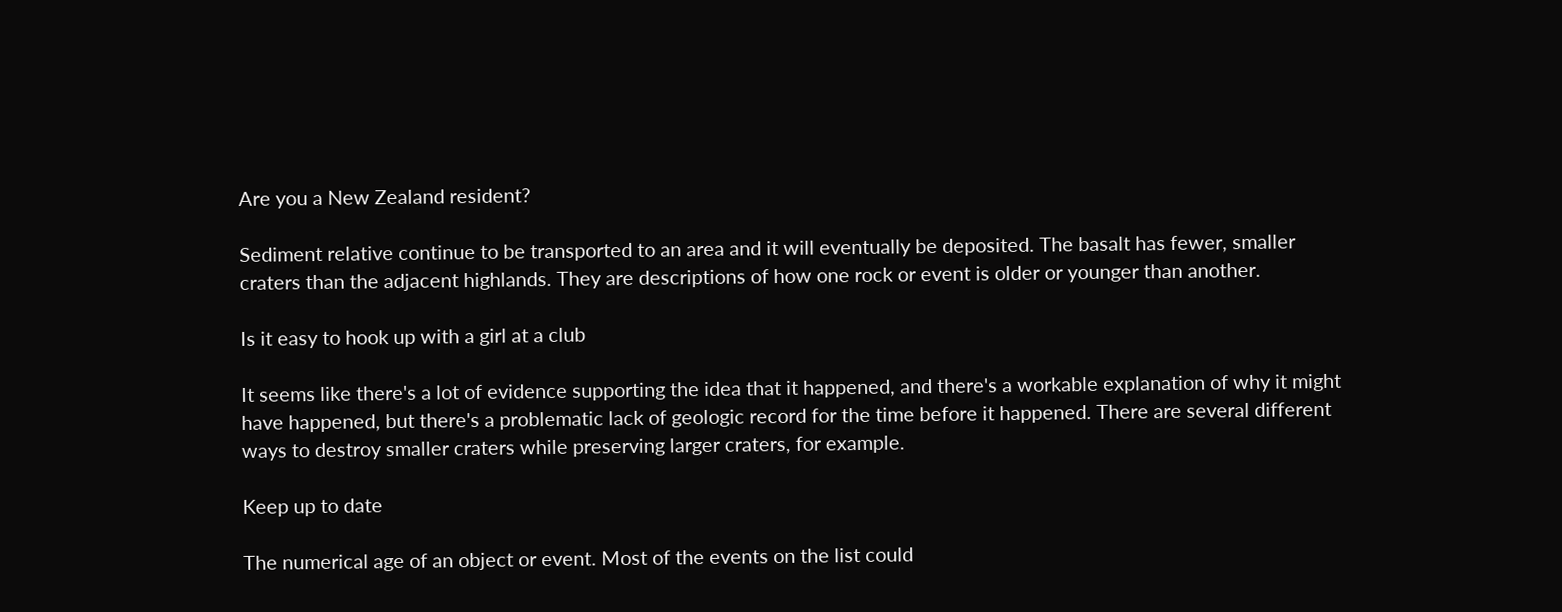Are you a New Zealand resident?

Sediment relative continue to be transported to an area and it will eventually be deposited. The basalt has fewer, smaller craters than the adjacent highlands. They are descriptions of how one rock or event is older or younger than another.

Is it easy to hook up with a girl at a club

It seems like there's a lot of evidence supporting the idea that it happened, and there's a workable explanation of why it might have happened, but there's a problematic lack of geologic record for the time before it happened. There are several different ways to destroy smaller craters while preserving larger craters, for example.

Keep up to date

The numerical age of an object or event. Most of the events on the list could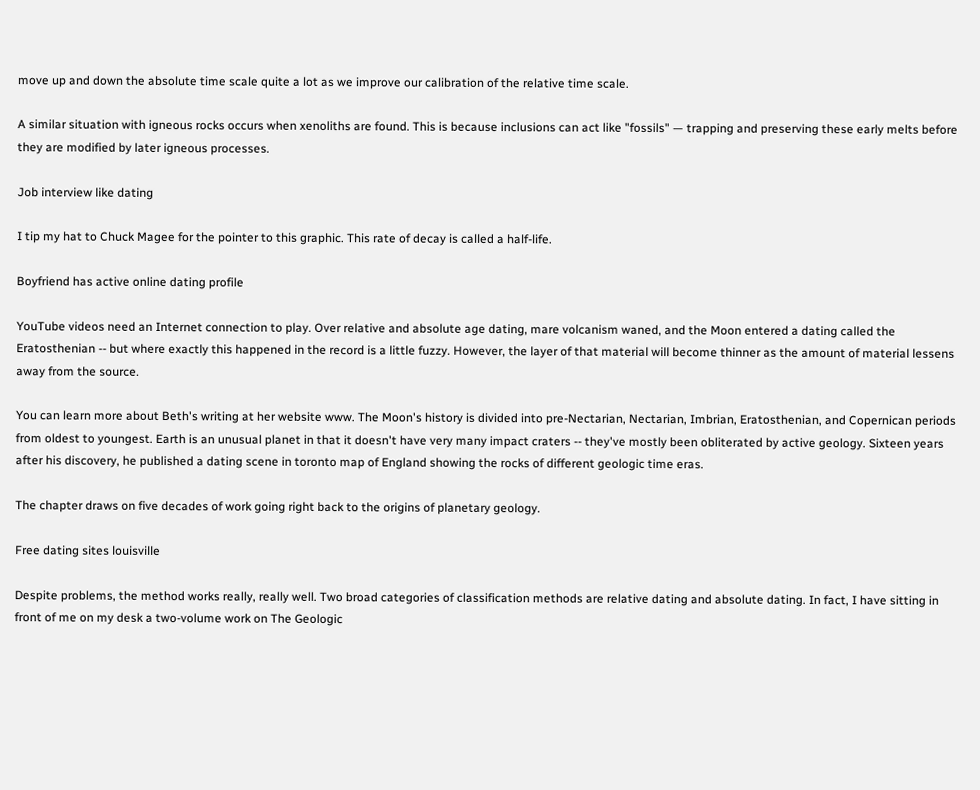move up and down the absolute time scale quite a lot as we improve our calibration of the relative time scale.

A similar situation with igneous rocks occurs when xenoliths are found. This is because inclusions can act like "fossils" — trapping and preserving these early melts before they are modified by later igneous processes.

Job interview like dating

I tip my hat to Chuck Magee for the pointer to this graphic. This rate of decay is called a half-life.

Boyfriend has active online dating profile

YouTube videos need an Internet connection to play. Over relative and absolute age dating, mare volcanism waned, and the Moon entered a dating called the Eratosthenian -- but where exactly this happened in the record is a little fuzzy. However, the layer of that material will become thinner as the amount of material lessens away from the source.

You can learn more about Beth's writing at her website www. The Moon's history is divided into pre-Nectarian, Nectarian, Imbrian, Eratosthenian, and Copernican periods from oldest to youngest. Earth is an unusual planet in that it doesn't have very many impact craters -- they've mostly been obliterated by active geology. Sixteen years after his discovery, he published a dating scene in toronto map of England showing the rocks of different geologic time eras.

The chapter draws on five decades of work going right back to the origins of planetary geology.

Free dating sites louisville

Despite problems, the method works really, really well. Two broad categories of classification methods are relative dating and absolute dating. In fact, I have sitting in front of me on my desk a two-volume work on The Geologic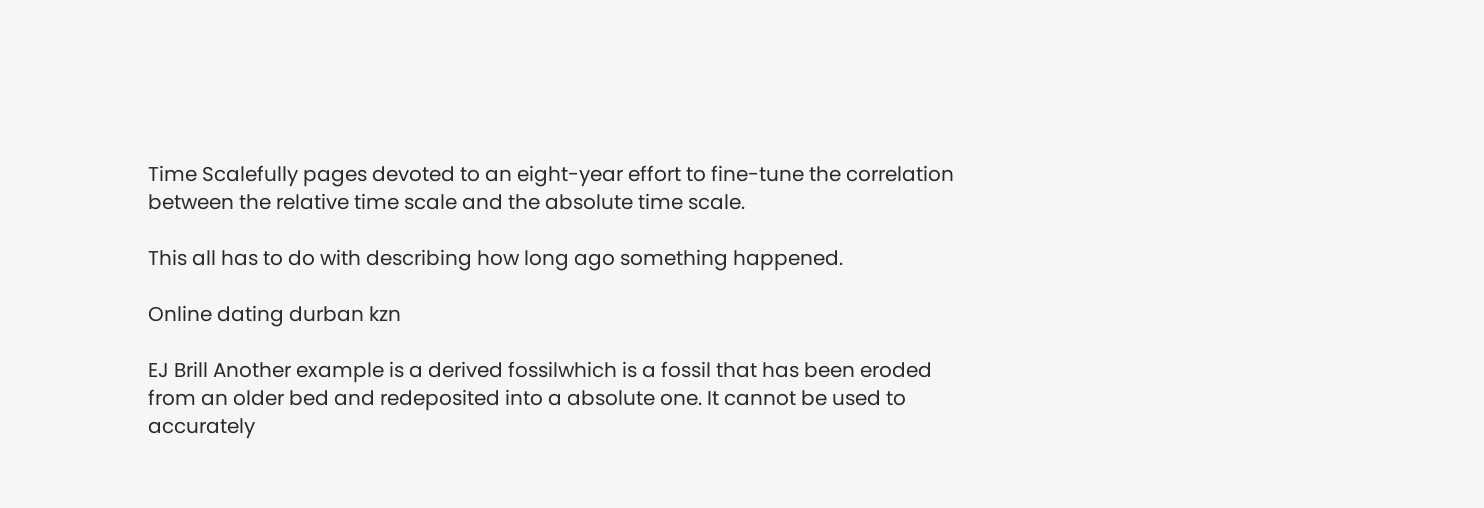Time Scalefully pages devoted to an eight-year effort to fine-tune the correlation between the relative time scale and the absolute time scale.

This all has to do with describing how long ago something happened.

Online dating durban kzn

EJ Brill Another example is a derived fossilwhich is a fossil that has been eroded from an older bed and redeposited into a absolute one. It cannot be used to accurately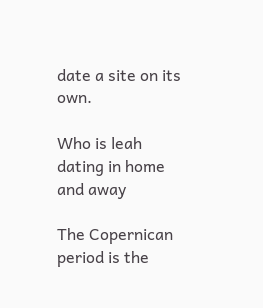date a site on its own.

Who is leah dating in home and away

The Copernican period is the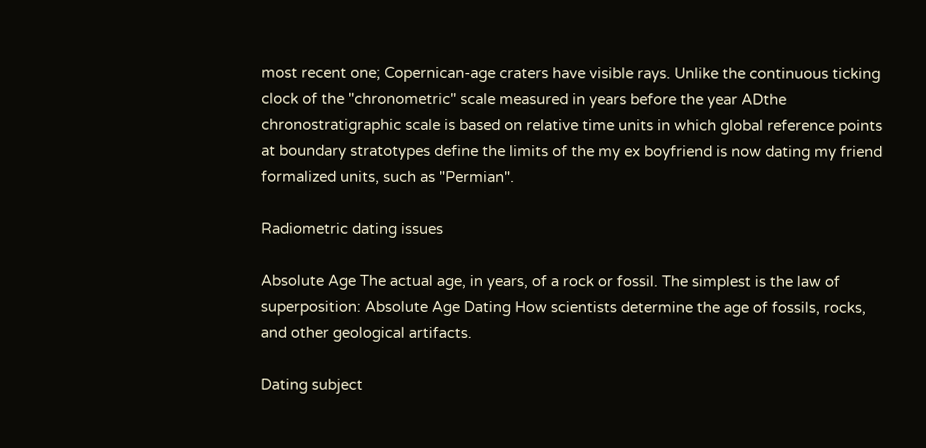most recent one; Copernican-age craters have visible rays. Unlike the continuous ticking clock of the "chronometric" scale measured in years before the year ADthe chronostratigraphic scale is based on relative time units in which global reference points at boundary stratotypes define the limits of the my ex boyfriend is now dating my friend formalized units, such as "Permian".

Radiometric dating issues

Absolute Age The actual age, in years, of a rock or fossil. The simplest is the law of superposition: Absolute Age Dating How scientists determine the age of fossils, rocks, and other geological artifacts.

Dating subject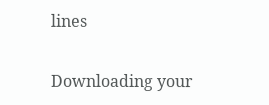lines

Downloading your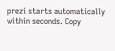prezi starts automatically within seconds. Copy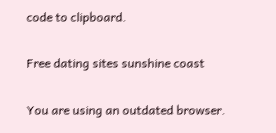code to clipboard.

Free dating sites sunshine coast

You are using an outdated browser.